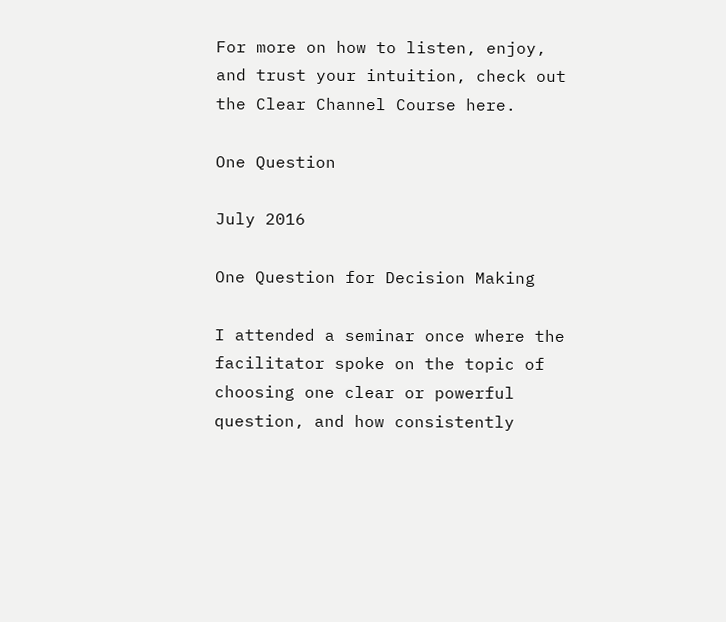For more on how to listen, enjoy, and trust your intuition, check out the Clear Channel Course here.

One Question

July 2016

One Question for Decision Making

I attended a seminar once where the facilitator spoke on the topic of choosing one clear or powerful question, and how consistently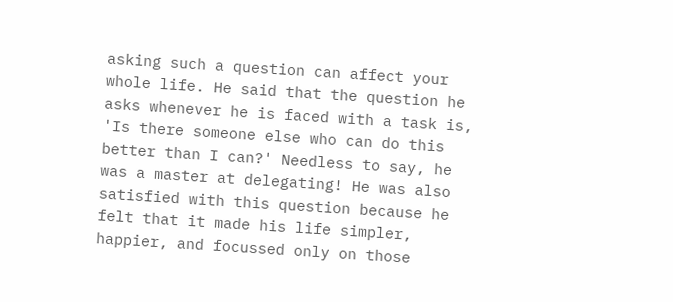asking such a question can affect your whole life. He said that the question he asks whenever he is faced with a task is, 'Is there someone else who can do this better than I can?' Needless to say, he was a master at delegating! He was also satisfied with this question because he felt that it made his life simpler, happier, and focussed only on those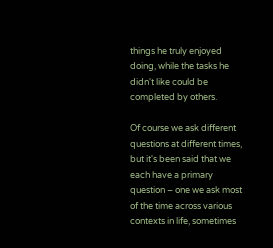things he truly enjoyed doing, while the tasks he didn't like could be completed by others.

Of course we ask different questions at different times, but it's been said that we each have a primary question – one we ask most of the time across various contexts in life, sometimes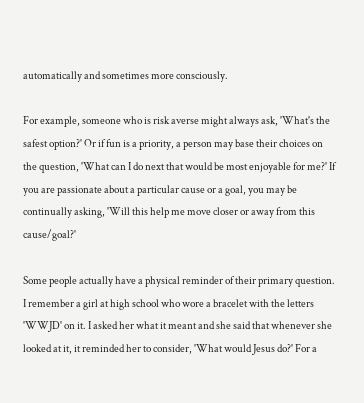automatically and sometimes more consciously.

For example, someone who is risk averse might always ask, 'What's the safest option?' Or if fun is a priority, a person may base their choices on the question, 'What can I do next that would be most enjoyable for me?' If you are passionate about a particular cause or a goal, you may be continually asking, 'Will this help me move closer or away from this cause/goal?'

Some people actually have a physical reminder of their primary question. I remember a girl at high school who wore a bracelet with the letters 'WWJD' on it. I asked her what it meant and she said that whenever she looked at it, it reminded her to consider, 'What would Jesus do?' For a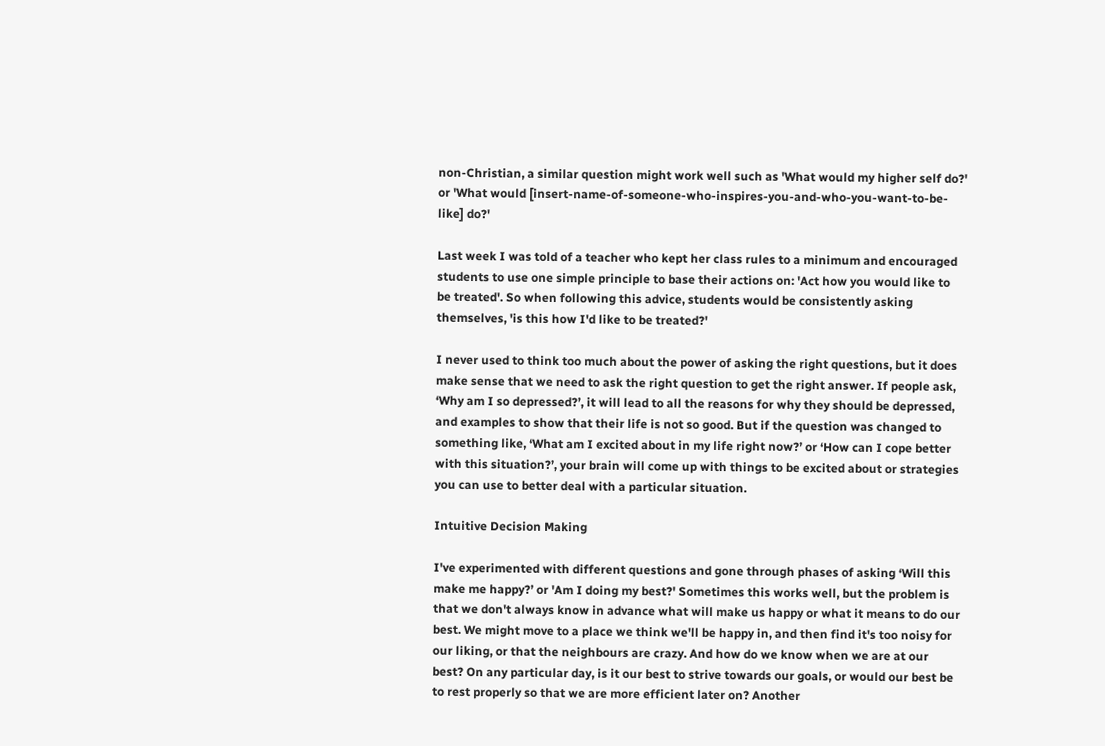non-Christian, a similar question might work well such as 'What would my higher self do?' or 'What would [insert-name-of-someone-who-inspires-you-and-who-you-want-to-be-like] do?'

Last week I was told of a teacher who kept her class rules to a minimum and encouraged students to use one simple principle to base their actions on: 'Act how you would like to be treated'. So when following this advice, students would be consistently asking themselves, 'is this how I'd like to be treated?'

I never used to think too much about the power of asking the right questions, but it does make sense that we need to ask the right question to get the right answer. If people ask, ‘Why am I so depressed?’, it will lead to all the reasons for why they should be depressed, and examples to show that their life is not so good. But if the question was changed to something like, ‘What am I excited about in my life right now?’ or ‘How can I cope better with this situation?’, your brain will come up with things to be excited about or strategies you can use to better deal with a particular situation.

Intuitive Decision Making

I've experimented with different questions and gone through phases of asking ‘Will this make me happy?’ or 'Am I doing my best?' Sometimes this works well, but the problem is that we don't always know in advance what will make us happy or what it means to do our best. We might move to a place we think we'll be happy in, and then find it's too noisy for our liking, or that the neighbours are crazy. And how do we know when we are at our best? On any particular day, is it our best to strive towards our goals, or would our best be to rest properly so that we are more efficient later on? Another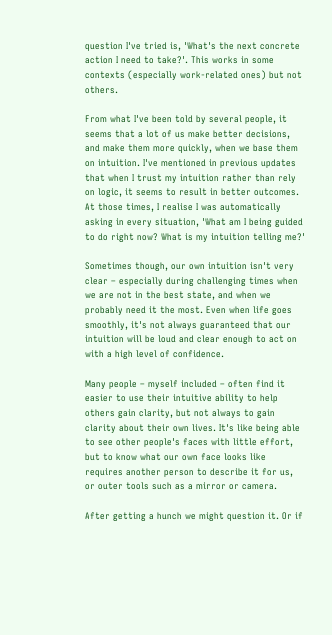question I've tried is, 'What's the next concrete action I need to take?'. This works in some contexts (especially work-related ones) but not others.

From what I've been told by several people, it seems that a lot of us make better decisions, and make them more quickly, when we base them on intuition. I've mentioned in previous updates that when I trust my intuition rather than rely on logic, it seems to result in better outcomes. At those times, I realise I was automatically asking in every situation, 'What am I being guided to do right now? What is my intuition telling me?'

Sometimes though, our own intuition isn't very clear – especially during challenging times when we are not in the best state, and when we probably need it the most. Even when life goes smoothly, it's not always guaranteed that our intuition will be loud and clear enough to act on with a high level of confidence.

Many people – myself included – often find it easier to use their intuitive ability to help others gain clarity, but not always to gain clarity about their own lives. It's like being able to see other people's faces with little effort, but to know what our own face looks like requires another person to describe it for us, or outer tools such as a mirror or camera.

After getting a hunch we might question it. Or if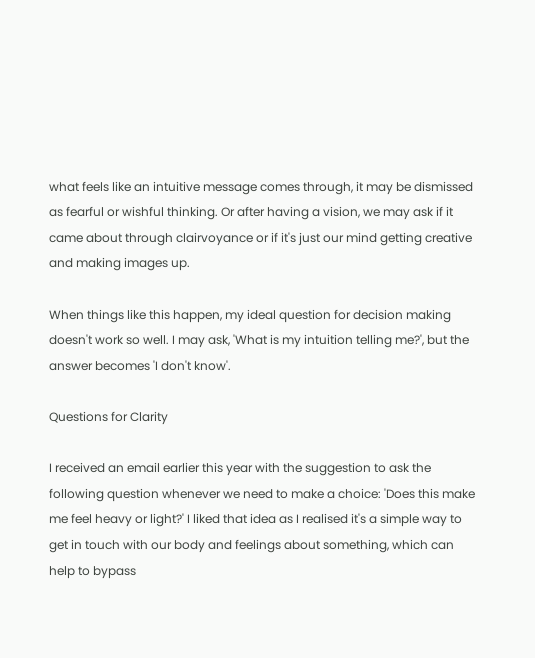what feels like an intuitive message comes through, it may be dismissed as fearful or wishful thinking. Or after having a vision, we may ask if it came about through clairvoyance or if it's just our mind getting creative and making images up.

When things like this happen, my ideal question for decision making doesn't work so well. I may ask, 'What is my intuition telling me?', but the answer becomes 'I don't know'.

Questions for Clarity

I received an email earlier this year with the suggestion to ask the following question whenever we need to make a choice: 'Does this make me feel heavy or light?' I liked that idea as I realised it's a simple way to get in touch with our body and feelings about something, which can help to bypass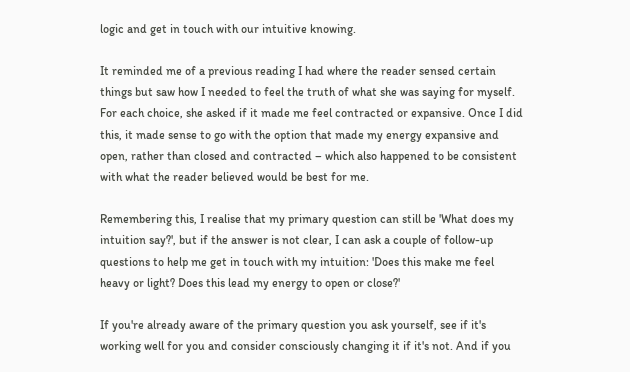logic and get in touch with our intuitive knowing.

It reminded me of a previous reading I had where the reader sensed certain things but saw how I needed to feel the truth of what she was saying for myself. For each choice, she asked if it made me feel contracted or expansive. Once I did this, it made sense to go with the option that made my energy expansive and open, rather than closed and contracted – which also happened to be consistent with what the reader believed would be best for me.

Remembering this, I realise that my primary question can still be 'What does my intuition say?', but if the answer is not clear, I can ask a couple of follow-up questions to help me get in touch with my intuition: 'Does this make me feel heavy or light? Does this lead my energy to open or close?'

If you're already aware of the primary question you ask yourself, see if it's working well for you and consider consciously changing it if it's not. And if you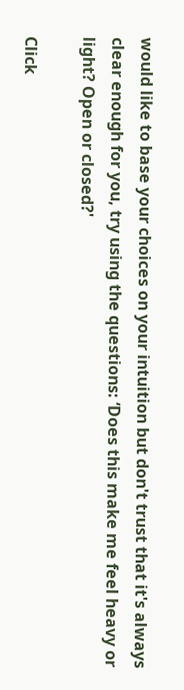would like to base your choices on your intuition but don't trust that it's always clear enough for you, try using the questions: ‘Does this make me feel heavy or light? Open or closed?'

Click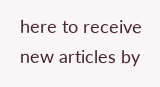here to receive new articles by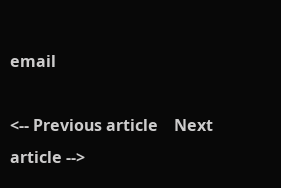email

<-- Previous article    Next article -->